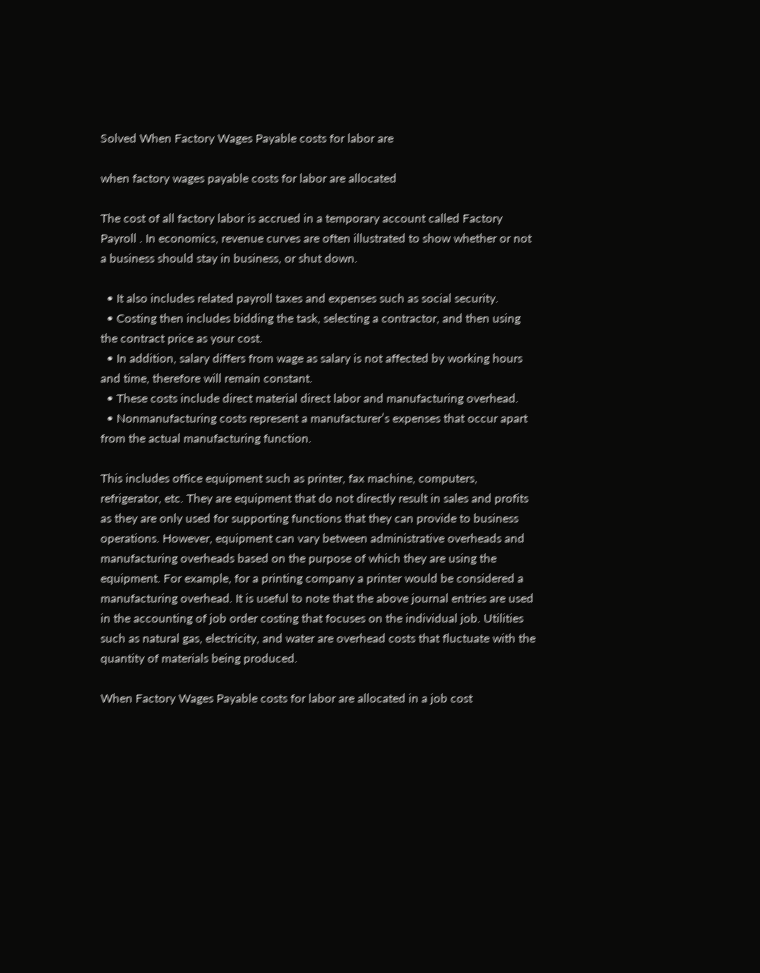Solved When Factory Wages Payable costs for labor are

when factory wages payable costs for labor are allocated

The cost of all factory labor is accrued in a temporary account called Factory Payroll . In economics, revenue curves are often illustrated to show whether or not a business should stay in business, or shut down.

  • It also includes related payroll taxes and expenses such as social security.
  • Costing then includes bidding the task, selecting a contractor, and then using the contract price as your cost.
  • In addition, salary differs from wage as salary is not affected by working hours and time, therefore will remain constant.
  • These costs include direct material direct labor and manufacturing overhead.
  • Nonmanufacturing costs represent a manufacturer’s expenses that occur apart from the actual manufacturing function.

This includes office equipment such as printer, fax machine, computers, refrigerator, etc. They are equipment that do not directly result in sales and profits as they are only used for supporting functions that they can provide to business operations. However, equipment can vary between administrative overheads and manufacturing overheads based on the purpose of which they are using the equipment. For example, for a printing company a printer would be considered a manufacturing overhead. It is useful to note that the above journal entries are used in the accounting of job order costing that focuses on the individual job. Utilities such as natural gas, electricity, and water are overhead costs that fluctuate with the quantity of materials being produced.

When Factory Wages Payable costs for labor are allocated in a job cost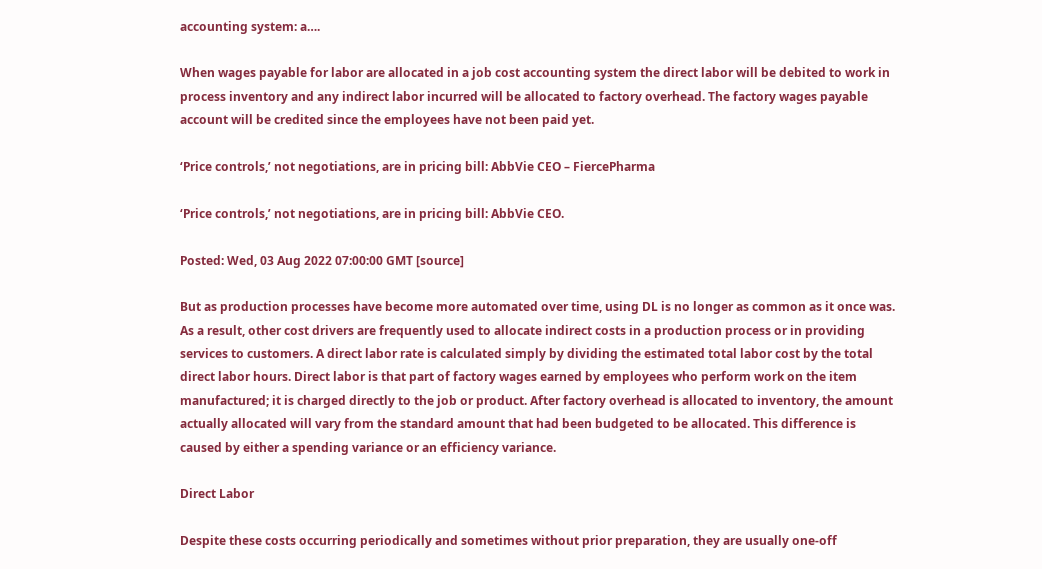accounting system: a….

When wages payable for labor are allocated in a job cost accounting system the direct labor will be debited to work in process inventory and any indirect labor incurred will be allocated to factory overhead. The factory wages payable account will be credited since the employees have not been paid yet.

‘Price controls,’ not negotiations, are in pricing bill: AbbVie CEO – FiercePharma

‘Price controls,’ not negotiations, are in pricing bill: AbbVie CEO.

Posted: Wed, 03 Aug 2022 07:00:00 GMT [source]

But as production processes have become more automated over time, using DL is no longer as common as it once was. As a result, other cost drivers are frequently used to allocate indirect costs in a production process or in providing services to customers. A direct labor rate is calculated simply by dividing the estimated total labor cost by the total direct labor hours. Direct labor is that part of factory wages earned by employees who perform work on the item manufactured; it is charged directly to the job or product. After factory overhead is allocated to inventory, the amount actually allocated will vary from the standard amount that had been budgeted to be allocated. This difference is caused by either a spending variance or an efficiency variance.

Direct Labor

Despite these costs occurring periodically and sometimes without prior preparation, they are usually one-off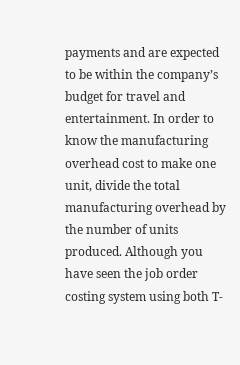payments and are expected to be within the company’s budget for travel and entertainment. In order to know the manufacturing overhead cost to make one unit, divide the total manufacturing overhead by the number of units produced. Although you have seen the job order costing system using both T-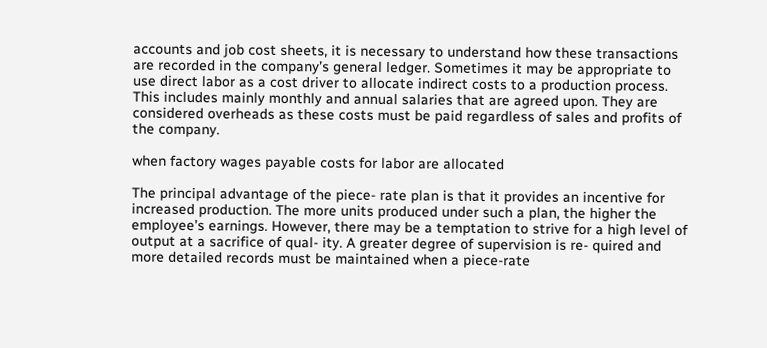accounts and job cost sheets, it is necessary to understand how these transactions are recorded in the company’s general ledger. Sometimes it may be appropriate to use direct labor as a cost driver to allocate indirect costs to a production process. This includes mainly monthly and annual salaries that are agreed upon. They are considered overheads as these costs must be paid regardless of sales and profits of the company.

when factory wages payable costs for labor are allocated

The principal advantage of the piece- rate plan is that it provides an incentive for increased production. The more units produced under such a plan, the higher the employee’s earnings. However, there may be a temptation to strive for a high level of output at a sacrifice of qual- ity. A greater degree of supervision is re- quired and more detailed records must be maintained when a piece-rate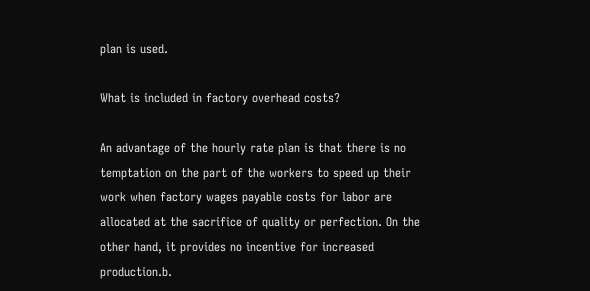plan is used.

What is included in factory overhead costs?

An advantage of the hourly rate plan is that there is no temptation on the part of the workers to speed up their work when factory wages payable costs for labor are allocated at the sacrifice of quality or perfection. On the other hand, it provides no incentive for increased production.b.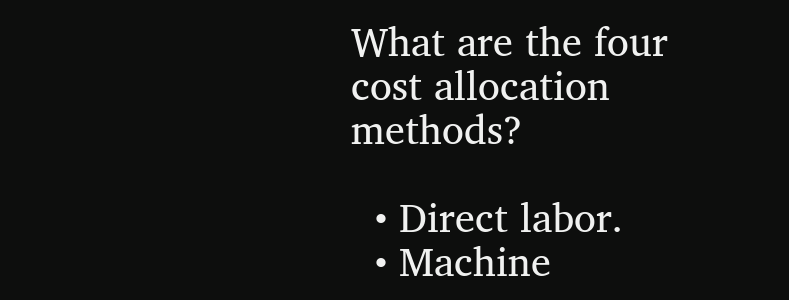What are the four cost allocation methods?

  • Direct labor.
  • Machine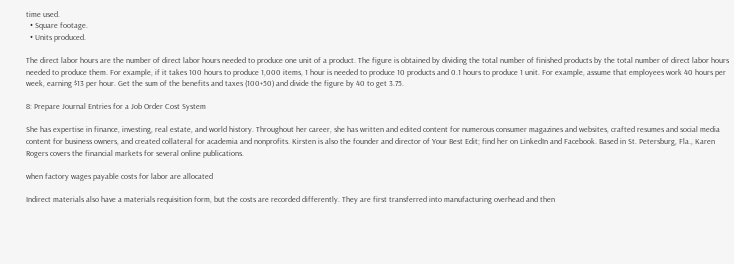time used.
  • Square footage.
  • Units produced.

The direct labor hours are the number of direct labor hours needed to produce one unit of a product. The figure is obtained by dividing the total number of finished products by the total number of direct labor hours needed to produce them. For example, if it takes 100 hours to produce 1,000 items, 1 hour is needed to produce 10 products and 0.1 hours to produce 1 unit. For example, assume that employees work 40 hours per week, earning $13 per hour. Get the sum of the benefits and taxes (100+50) and divide the figure by 40 to get 3.75.

8: Prepare Journal Entries for a Job Order Cost System

She has expertise in finance, investing, real estate, and world history. Throughout her career, she has written and edited content for numerous consumer magazines and websites, crafted resumes and social media content for business owners, and created collateral for academia and nonprofits. Kirsten is also the founder and director of Your Best Edit; find her on LinkedIn and Facebook. Based in St. Petersburg, Fla., Karen Rogers covers the financial markets for several online publications.

when factory wages payable costs for labor are allocated

Indirect materials also have a materials requisition form, but the costs are recorded differently. They are first transferred into manufacturing overhead and then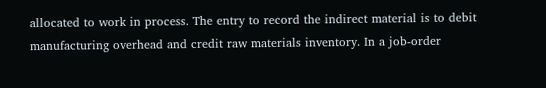allocated to work in process. The entry to record the indirect material is to debit manufacturing overhead and credit raw materials inventory. In a job-order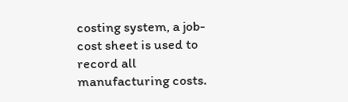costing system, a job-cost sheet is used to record all manufacturing costs.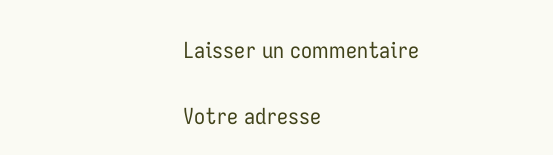Laisser un commentaire

Votre adresse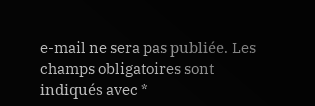e-mail ne sera pas publiée. Les champs obligatoires sont indiqués avec *